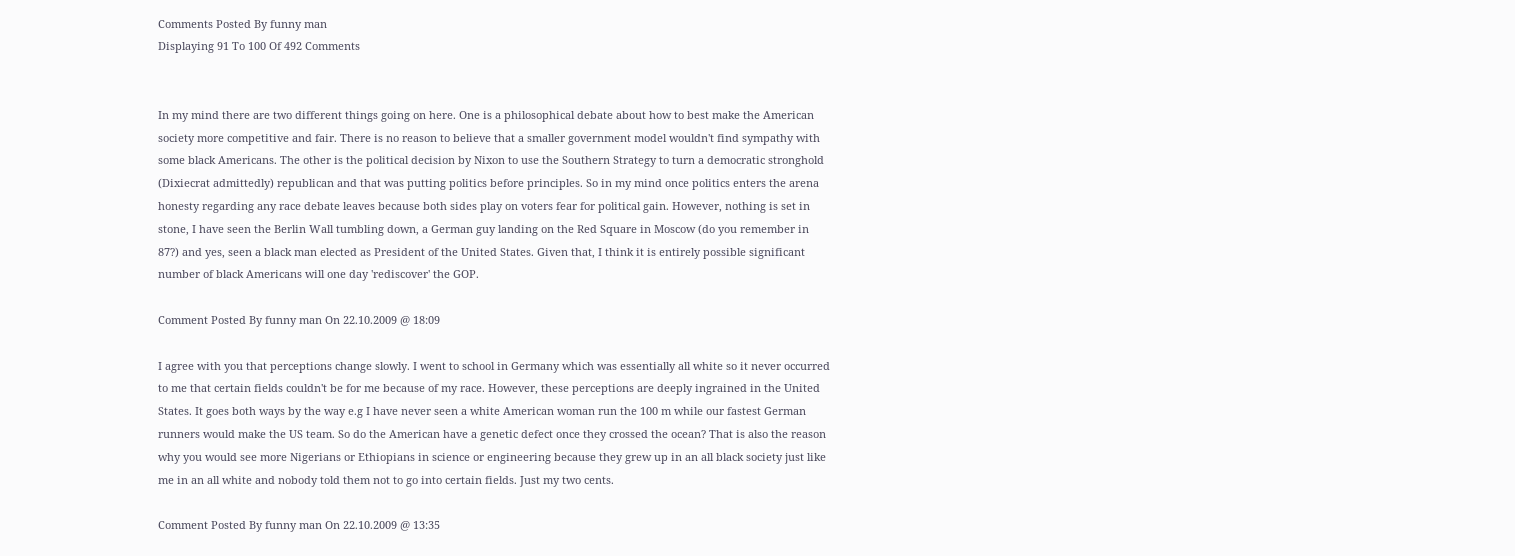Comments Posted By funny man
Displaying 91 To 100 Of 492 Comments


In my mind there are two different things going on here. One is a philosophical debate about how to best make the American society more competitive and fair. There is no reason to believe that a smaller government model wouldn't find sympathy with some black Americans. The other is the political decision by Nixon to use the Southern Strategy to turn a democratic stronghold (Dixiecrat admittedly) republican and that was putting politics before principles. So in my mind once politics enters the arena honesty regarding any race debate leaves because both sides play on voters fear for political gain. However, nothing is set in stone, I have seen the Berlin Wall tumbling down, a German guy landing on the Red Square in Moscow (do you remember in 87?) and yes, seen a black man elected as President of the United States. Given that, I think it is entirely possible significant number of black Americans will one day 'rediscover' the GOP.

Comment Posted By funny man On 22.10.2009 @ 18:09

I agree with you that perceptions change slowly. I went to school in Germany which was essentially all white so it never occurred to me that certain fields couldn't be for me because of my race. However, these perceptions are deeply ingrained in the United States. It goes both ways by the way e.g I have never seen a white American woman run the 100 m while our fastest German runners would make the US team. So do the American have a genetic defect once they crossed the ocean? That is also the reason why you would see more Nigerians or Ethiopians in science or engineering because they grew up in an all black society just like me in an all white and nobody told them not to go into certain fields. Just my two cents.

Comment Posted By funny man On 22.10.2009 @ 13:35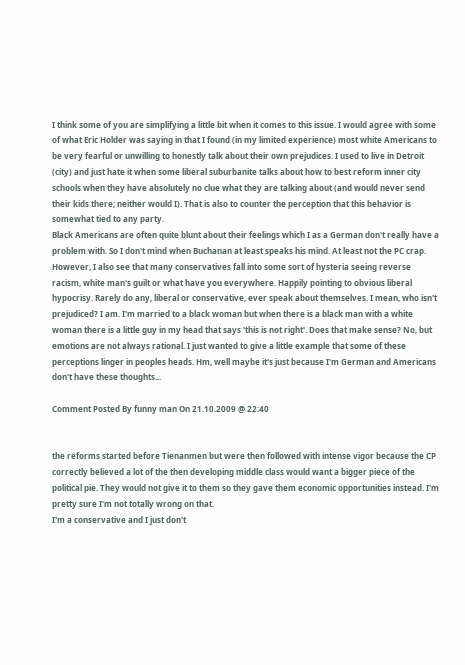I think some of you are simplifying a little bit when it comes to this issue. I would agree with some of what Eric Holder was saying in that I found (in my limited experience) most white Americans to be very fearful or unwilling to honestly talk about their own prejudices. I used to live in Detroit (city) and just hate it when some liberal suburbanite talks about how to best reform inner city schools when they have absolutely no clue what they are talking about (and would never send their kids there; neither would I). That is also to counter the perception that this behavior is somewhat tied to any party.
Black Americans are often quite blunt about their feelings which I as a German don't really have a problem with. So I don't mind when Buchanan at least speaks his mind. At least not the PC crap. However, I also see that many conservatives fall into some sort of hysteria seeing reverse racism, white man's guilt or what have you everywhere. Happily pointing to obvious liberal hypocrisy. Rarely do any, liberal or conservative, ever speak about themselves. I mean, who isn't prejudiced? I am. I'm married to a black woman but when there is a black man with a white woman there is a little guy in my head that says 'this is not right'. Does that make sense? No, but emotions are not always rational. I just wanted to give a little example that some of these perceptions linger in peoples heads. Hm, well maybe it's just because I'm German and Americans don't have these thoughts...

Comment Posted By funny man On 21.10.2009 @ 22:40


the reforms started before Tienanmen but were then followed with intense vigor because the CP correctly believed a lot of the then developing middle class would want a bigger piece of the political pie. They would not give it to them so they gave them economic opportunities instead. I'm pretty sure I'm not totally wrong on that.
I'm a conservative and I just don't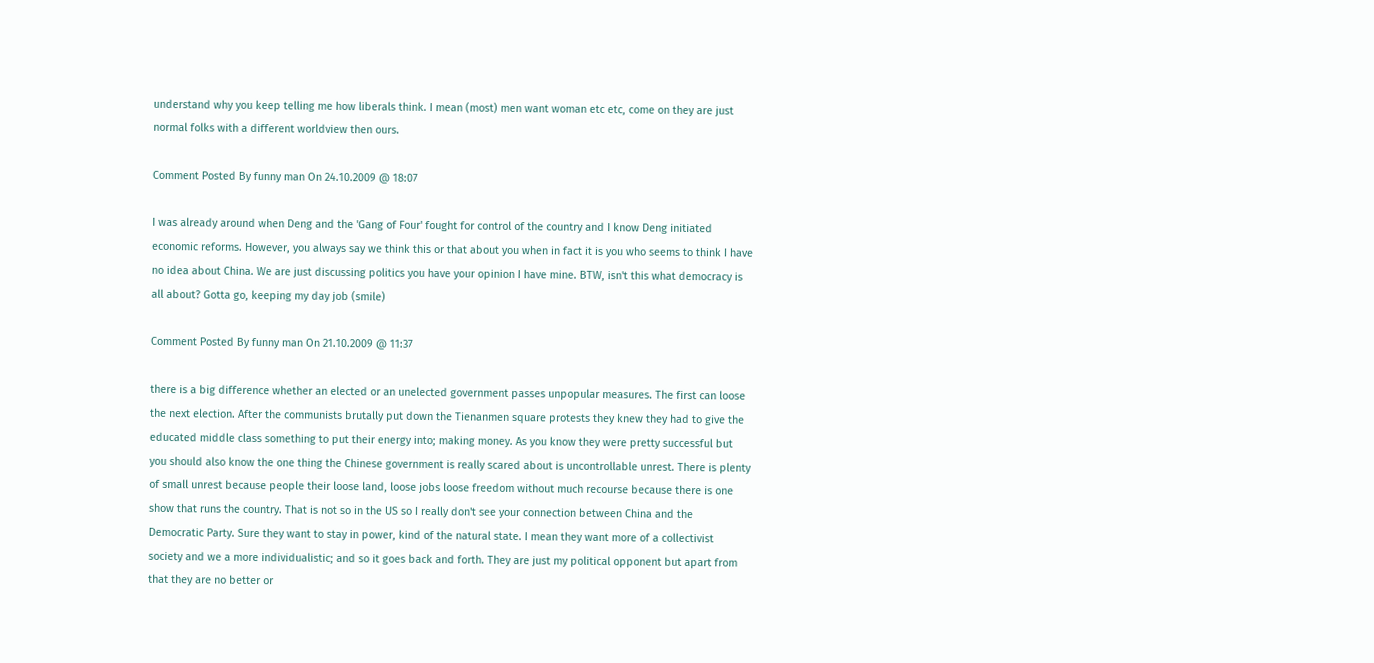understand why you keep telling me how liberals think. I mean (most) men want woman etc etc, come on they are just normal folks with a different worldview then ours.

Comment Posted By funny man On 24.10.2009 @ 18:07

I was already around when Deng and the 'Gang of Four' fought for control of the country and I know Deng initiated economic reforms. However, you always say we think this or that about you when in fact it is you who seems to think I have no idea about China. We are just discussing politics you have your opinion I have mine. BTW, isn't this what democracy is all about? Gotta go, keeping my day job (smile)

Comment Posted By funny man On 21.10.2009 @ 11:37

there is a big difference whether an elected or an unelected government passes unpopular measures. The first can loose the next election. After the communists brutally put down the Tienanmen square protests they knew they had to give the educated middle class something to put their energy into; making money. As you know they were pretty successful but you should also know the one thing the Chinese government is really scared about is uncontrollable unrest. There is plenty of small unrest because people their loose land, loose jobs loose freedom without much recourse because there is one show that runs the country. That is not so in the US so I really don't see your connection between China and the Democratic Party. Sure they want to stay in power, kind of the natural state. I mean they want more of a collectivist society and we a more individualistic; and so it goes back and forth. They are just my political opponent but apart from that they are no better or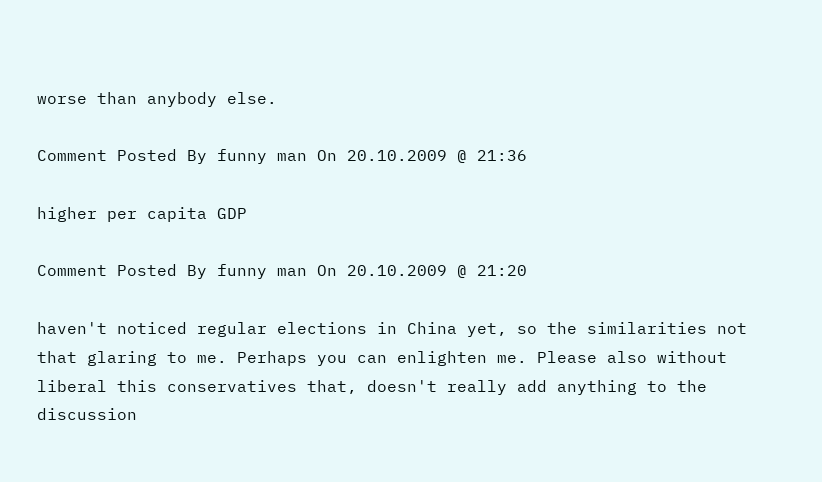worse than anybody else.

Comment Posted By funny man On 20.10.2009 @ 21:36

higher per capita GDP

Comment Posted By funny man On 20.10.2009 @ 21:20

haven't noticed regular elections in China yet, so the similarities not that glaring to me. Perhaps you can enlighten me. Please also without liberal this conservatives that, doesn't really add anything to the discussion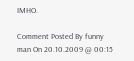IMHO.

Comment Posted By funny man On 20.10.2009 @ 00:15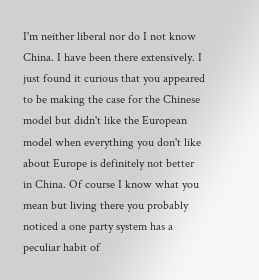I'm neither liberal nor do I not know China. I have been there extensively. I just found it curious that you appeared to be making the case for the Chinese model but didn't like the European model when everything you don't like about Europe is definitely not better in China. Of course I know what you mean but living there you probably noticed a one party system has a peculiar habit of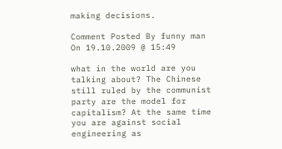making decisions.

Comment Posted By funny man On 19.10.2009 @ 15:49

what in the world are you talking about? The Chinese still ruled by the communist party are the model for capitalism? At the same time you are against social engineering as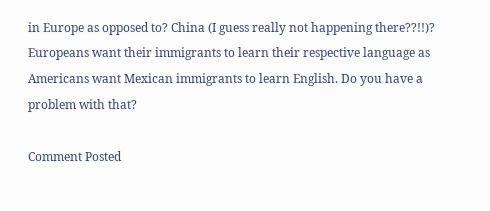in Europe as opposed to? China (I guess really not happening there??!!)? Europeans want their immigrants to learn their respective language as Americans want Mexican immigrants to learn English. Do you have a problem with that?

Comment Posted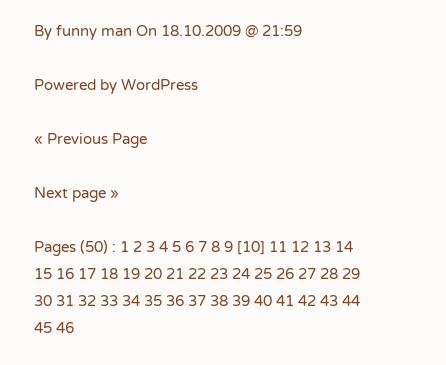By funny man On 18.10.2009 @ 21:59

Powered by WordPress

« Previous Page

Next page »

Pages (50) : 1 2 3 4 5 6 7 8 9 [10] 11 12 13 14 15 16 17 18 19 20 21 22 23 24 25 26 27 28 29 30 31 32 33 34 35 36 37 38 39 40 41 42 43 44 45 46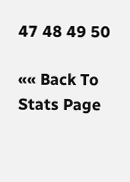47 48 49 50

«« Back To Stats Page